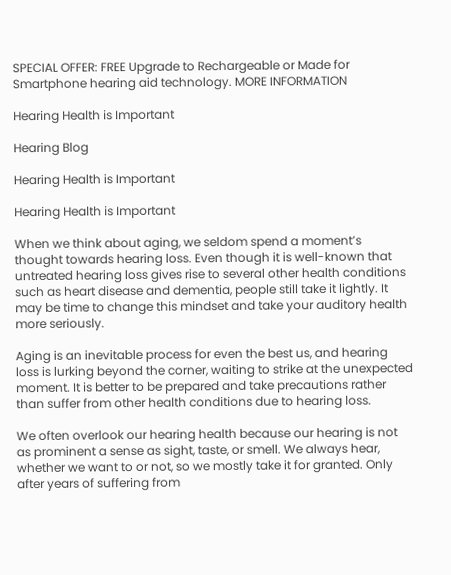SPECIAL OFFER: FREE Upgrade to Rechargeable or Made for Smartphone hearing aid technology. MORE INFORMATION

Hearing Health is Important

Hearing Blog

Hearing Health is Important

Hearing Health is Important

When we think about aging, we seldom spend a moment’s thought towards hearing loss. Even though it is well-known that untreated hearing loss gives rise to several other health conditions such as heart disease and dementia, people still take it lightly. It may be time to change this mindset and take your auditory health more seriously.

Aging is an inevitable process for even the best us, and hearing loss is lurking beyond the corner, waiting to strike at the unexpected moment. It is better to be prepared and take precautions rather than suffer from other health conditions due to hearing loss.

We often overlook our hearing health because our hearing is not as prominent a sense as sight, taste, or smell. We always hear, whether we want to or not, so we mostly take it for granted. Only after years of suffering from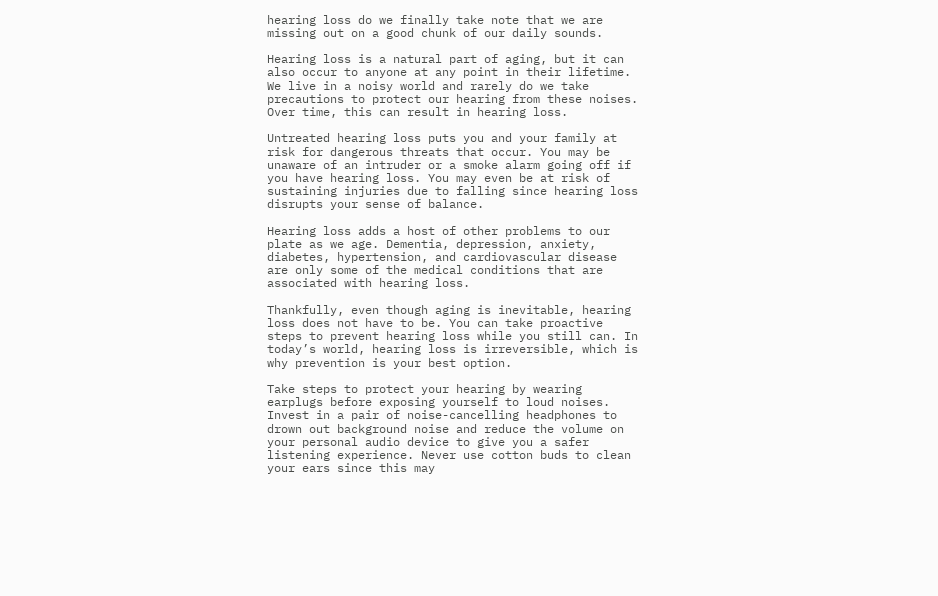hearing loss do we finally take note that we are missing out on a good chunk of our daily sounds.

Hearing loss is a natural part of aging, but it can also occur to anyone at any point in their lifetime. We live in a noisy world and rarely do we take precautions to protect our hearing from these noises. Over time, this can result in hearing loss.

Untreated hearing loss puts you and your family at risk for dangerous threats that occur. You may be unaware of an intruder or a smoke alarm going off if you have hearing loss. You may even be at risk of sustaining injuries due to falling since hearing loss disrupts your sense of balance.

Hearing loss adds a host of other problems to our plate as we age. Dementia, depression, anxiety, diabetes, hypertension, and cardiovascular disease are only some of the medical conditions that are associated with hearing loss.

Thankfully, even though aging is inevitable, hearing loss does not have to be. You can take proactive steps to prevent hearing loss while you still can. In today’s world, hearing loss is irreversible, which is why prevention is your best option.

Take steps to protect your hearing by wearing earplugs before exposing yourself to loud noises. Invest in a pair of noise-cancelling headphones to drown out background noise and reduce the volume on your personal audio device to give you a safer listening experience. Never use cotton buds to clean your ears since this may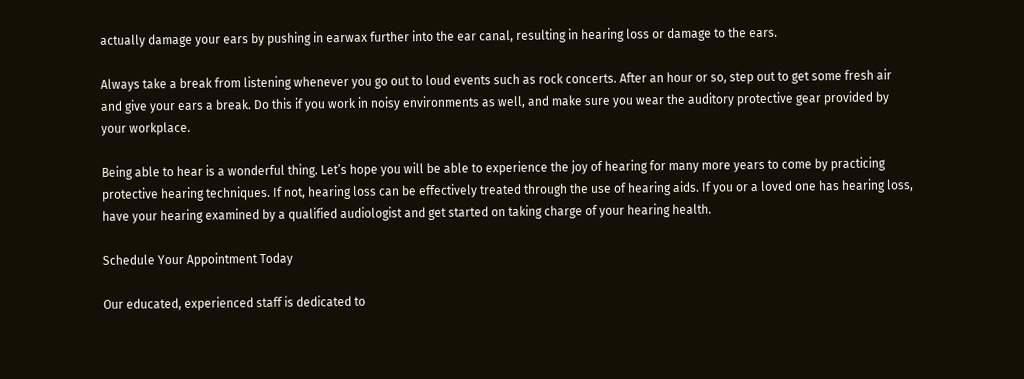actually damage your ears by pushing in earwax further into the ear canal, resulting in hearing loss or damage to the ears.

Always take a break from listening whenever you go out to loud events such as rock concerts. After an hour or so, step out to get some fresh air and give your ears a break. Do this if you work in noisy environments as well, and make sure you wear the auditory protective gear provided by your workplace.

Being able to hear is a wonderful thing. Let’s hope you will be able to experience the joy of hearing for many more years to come by practicing protective hearing techniques. If not, hearing loss can be effectively treated through the use of hearing aids. If you or a loved one has hearing loss, have your hearing examined by a qualified audiologist and get started on taking charge of your hearing health.

Schedule Your Appointment Today

Our educated, experienced staff is dedicated to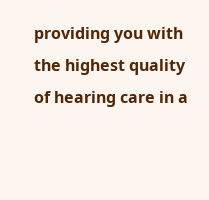providing you with the highest quality of hearing care in a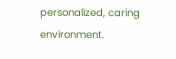personalized, caring environment.